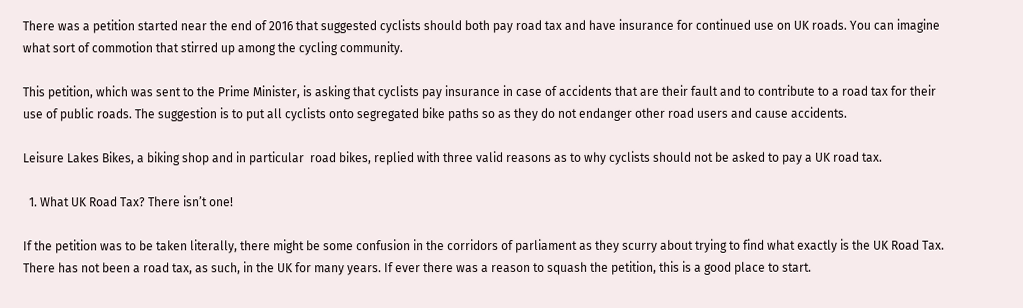There was a petition started near the end of 2016 that suggested cyclists should both pay road tax and have insurance for continued use on UK roads. You can imagine what sort of commotion that stirred up among the cycling community.

This petition, which was sent to the Prime Minister, is asking that cyclists pay insurance in case of accidents that are their fault and to contribute to a road tax for their use of public roads. The suggestion is to put all cyclists onto segregated bike paths so as they do not endanger other road users and cause accidents.

Leisure Lakes Bikes, a biking shop and in particular  road bikes, replied with three valid reasons as to why cyclists should not be asked to pay a UK road tax.

  1. What UK Road Tax? There isn’t one!

If the petition was to be taken literally, there might be some confusion in the corridors of parliament as they scurry about trying to find what exactly is the UK Road Tax. There has not been a road tax, as such, in the UK for many years. If ever there was a reason to squash the petition, this is a good place to start.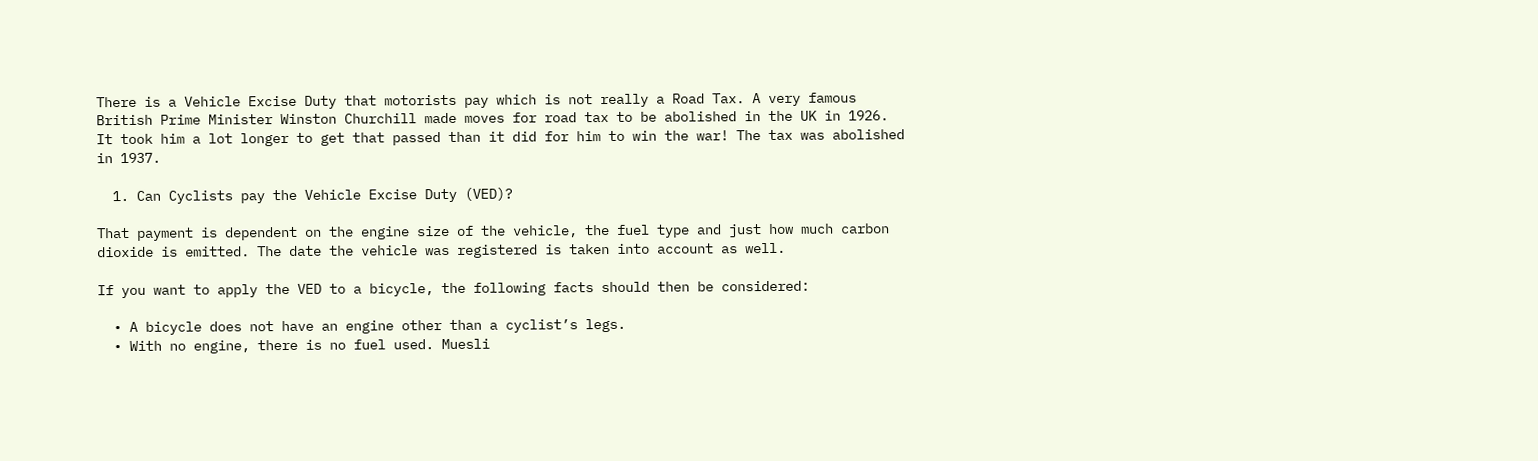There is a Vehicle Excise Duty that motorists pay which is not really a Road Tax. A very famous British Prime Minister Winston Churchill made moves for road tax to be abolished in the UK in 1926. It took him a lot longer to get that passed than it did for him to win the war! The tax was abolished in 1937.

  1. Can Cyclists pay the Vehicle Excise Duty (VED)?

That payment is dependent on the engine size of the vehicle, the fuel type and just how much carbon dioxide is emitted. The date the vehicle was registered is taken into account as well.

If you want to apply the VED to a bicycle, the following facts should then be considered:

  • A bicycle does not have an engine other than a cyclist’s legs.
  • With no engine, there is no fuel used. Muesli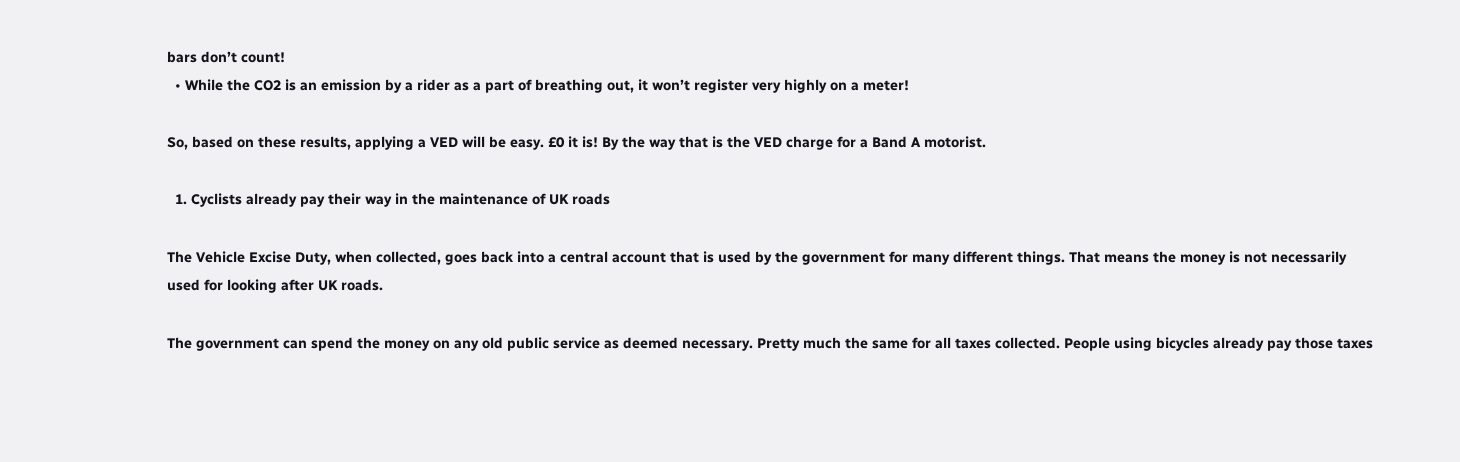bars don’t count!
  • While the CO2 is an emission by a rider as a part of breathing out, it won’t register very highly on a meter!

So, based on these results, applying a VED will be easy. £0 it is! By the way that is the VED charge for a Band A motorist.

  1. Cyclists already pay their way in the maintenance of UK roads

The Vehicle Excise Duty, when collected, goes back into a central account that is used by the government for many different things. That means the money is not necessarily used for looking after UK roads.

The government can spend the money on any old public service as deemed necessary. Pretty much the same for all taxes collected. People using bicycles already pay those taxes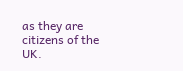as they are citizens of the UK.